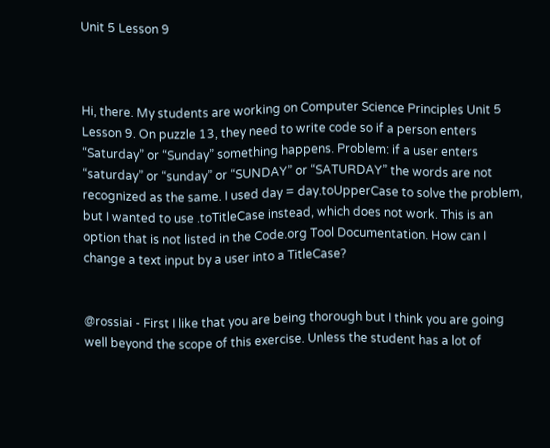Unit 5 Lesson 9



Hi, there. My students are working on Computer Science Principles Unit 5 Lesson 9. On puzzle 13, they need to write code so if a person enters “Saturday” or “Sunday” something happens. Problem: if a user enters “saturday” or “sunday” or “SUNDAY” or “SATURDAY” the words are not recognized as the same. I used day = day.toUpperCase to solve the problem, but I wanted to use .toTitleCase instead, which does not work. This is an option that is not listed in the Code.org Tool Documentation. How can I change a text input by a user into a TitleCase?


@rossiai - First I like that you are being thorough but I think you are going well beyond the scope of this exercise. Unless the student has a lot of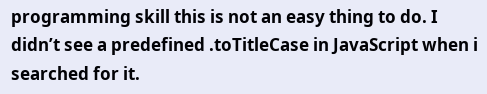programming skill this is not an easy thing to do. I didn’t see a predefined .toTitleCase in JavaScript when i searched for it.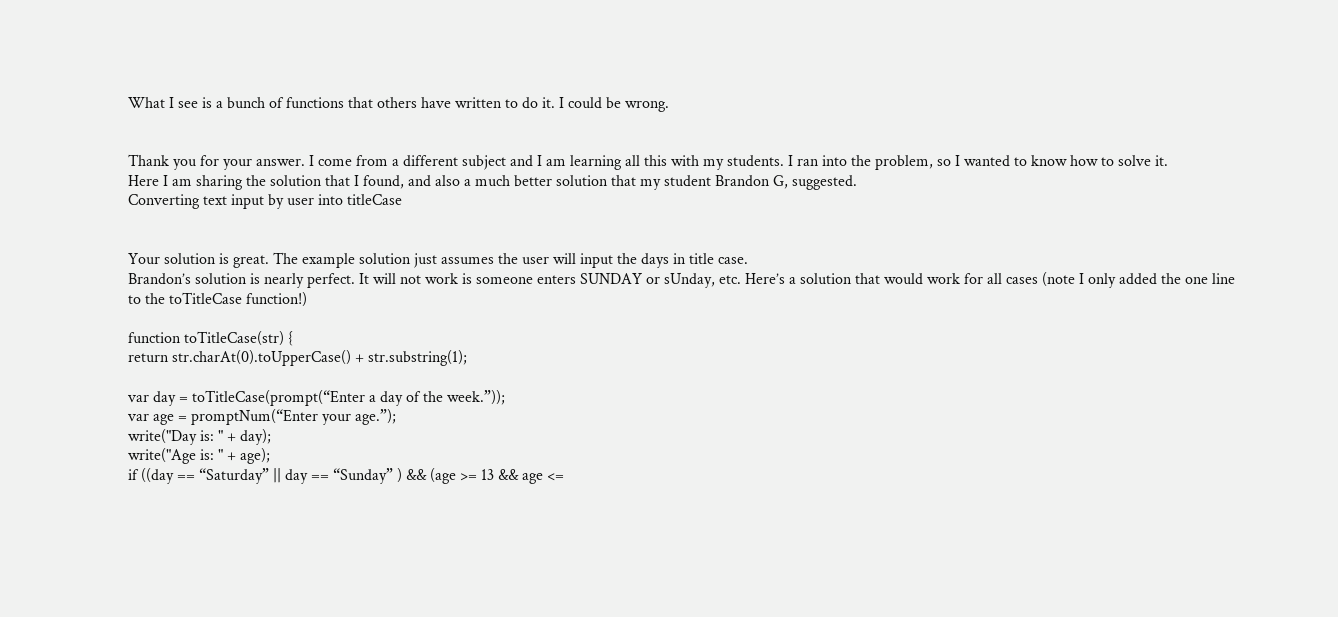What I see is a bunch of functions that others have written to do it. I could be wrong.


Thank you for your answer. I come from a different subject and I am learning all this with my students. I ran into the problem, so I wanted to know how to solve it.
Here I am sharing the solution that I found, and also a much better solution that my student Brandon G, suggested.
Converting text input by user into titleCase


Your solution is great. The example solution just assumes the user will input the days in title case.
Brandon’s solution is nearly perfect. It will not work is someone enters SUNDAY or sUnday, etc. Here’s a solution that would work for all cases (note I only added the one line to the toTitleCase function!)

function toTitleCase(str) {
return str.charAt(0).toUpperCase() + str.substring(1);

var day = toTitleCase(prompt(“Enter a day of the week.”));
var age = promptNum(“Enter your age.”);
write("Day is: " + day);
write("Age is: " + age);
if ((day == “Saturday” || day == “Sunday” ) && (age >= 13 && age <=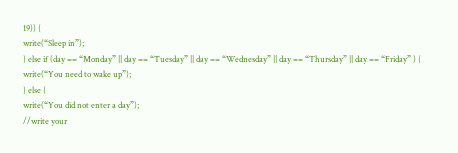19)) {
write(“Sleep in”);
} else if (day == “Monday” || day == “Tuesday” || day == “Wednesday” || day == “Thursday” || day == “Friday” ) {
write(“You need to wake up”);
} else {
write(“You did not enter a day”);
//write your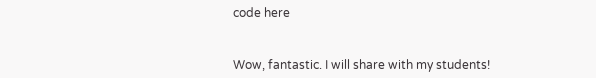code here


Wow, fantastic. I will share with my students!